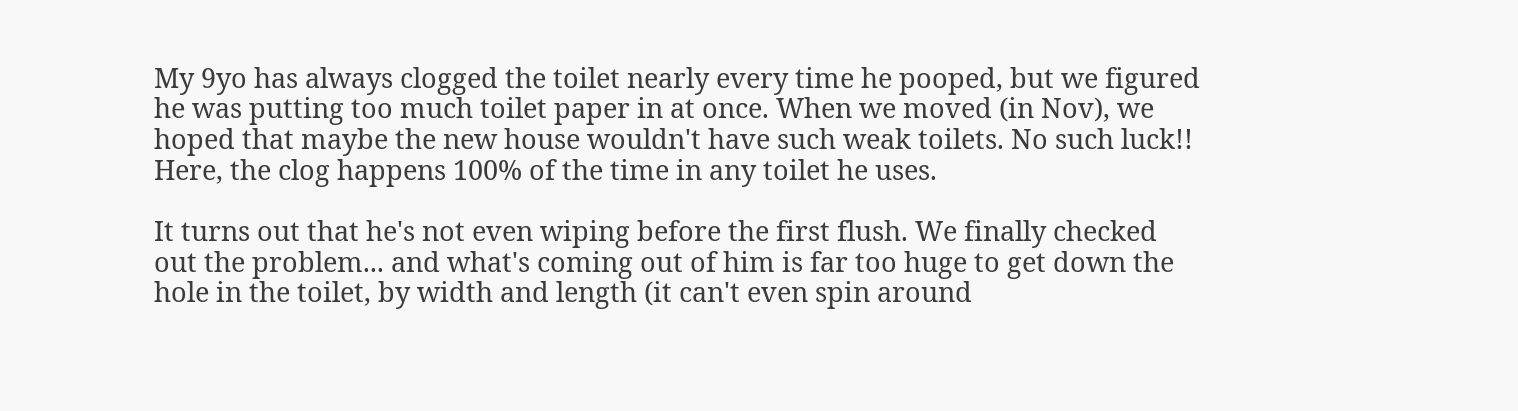My 9yo has always clogged the toilet nearly every time he pooped, but we figured he was putting too much toilet paper in at once. When we moved (in Nov), we hoped that maybe the new house wouldn't have such weak toilets. No such luck!! Here, the clog happens 100% of the time in any toilet he uses.

It turns out that he's not even wiping before the first flush. We finally checked out the problem... and what's coming out of him is far too huge to get down the hole in the toilet, by width and length (it can't even spin around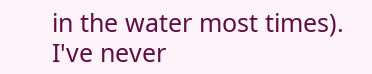in the water most times). I've never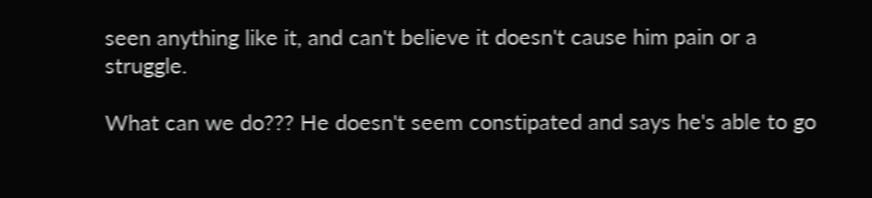seen anything like it, and can't believe it doesn't cause him pain or a struggle.

What can we do??? He doesn't seem constipated and says he's able to go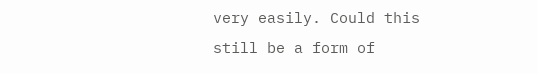very easily. Could this still be a form of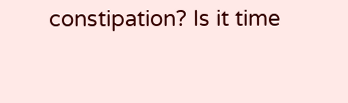constipation? Is it time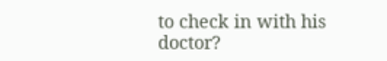to check in with his doctor?